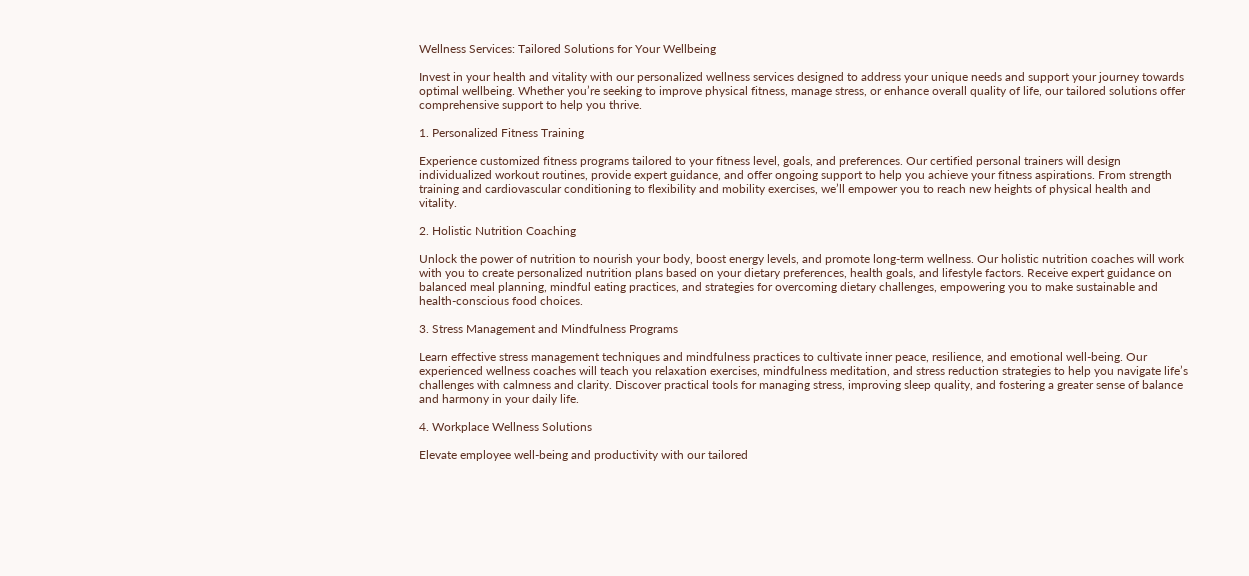Wellness Services: Tailored Solutions for Your Wellbeing

Invest in your health and vitality with our personalized wellness services designed to address your unique needs and support your journey towards optimal wellbeing. Whether you’re seeking to improve physical fitness, manage stress, or enhance overall quality of life, our tailored solutions offer comprehensive support to help you thrive.

1. Personalized Fitness Training

Experience customized fitness programs tailored to your fitness level, goals, and preferences. Our certified personal trainers will design individualized workout routines, provide expert guidance, and offer ongoing support to help you achieve your fitness aspirations. From strength training and cardiovascular conditioning to flexibility and mobility exercises, we’ll empower you to reach new heights of physical health and vitality.

2. Holistic Nutrition Coaching

Unlock the power of nutrition to nourish your body, boost energy levels, and promote long-term wellness. Our holistic nutrition coaches will work with you to create personalized nutrition plans based on your dietary preferences, health goals, and lifestyle factors. Receive expert guidance on balanced meal planning, mindful eating practices, and strategies for overcoming dietary challenges, empowering you to make sustainable and health-conscious food choices.

3. Stress Management and Mindfulness Programs

Learn effective stress management techniques and mindfulness practices to cultivate inner peace, resilience, and emotional well-being. Our experienced wellness coaches will teach you relaxation exercises, mindfulness meditation, and stress reduction strategies to help you navigate life’s challenges with calmness and clarity. Discover practical tools for managing stress, improving sleep quality, and fostering a greater sense of balance and harmony in your daily life.

4. Workplace Wellness Solutions

Elevate employee well-being and productivity with our tailored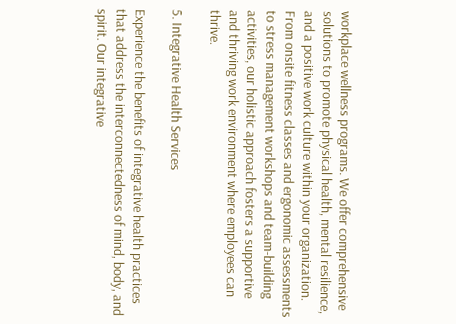workplace wellness programs. We offer comprehensive solutions to promote physical health, mental resilience, and a positive work culture within your organization. From onsite fitness classes and ergonomic assessments to stress management workshops and team-building activities, our holistic approach fosters a supportive and thriving work environment where employees can thrive.

5. Integrative Health Services

Experience the benefits of integrative health practices that address the interconnectedness of mind, body, and spirit. Our integrative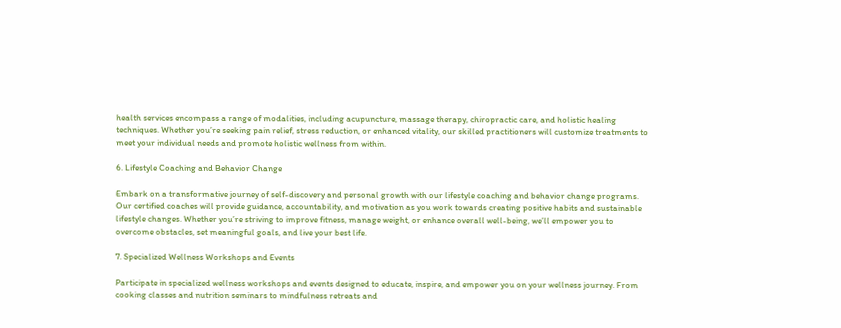health services encompass a range of modalities, including acupuncture, massage therapy, chiropractic care, and holistic healing techniques. Whether you’re seeking pain relief, stress reduction, or enhanced vitality, our skilled practitioners will customize treatments to meet your individual needs and promote holistic wellness from within.

6. Lifestyle Coaching and Behavior Change

Embark on a transformative journey of self-discovery and personal growth with our lifestyle coaching and behavior change programs. Our certified coaches will provide guidance, accountability, and motivation as you work towards creating positive habits and sustainable lifestyle changes. Whether you’re striving to improve fitness, manage weight, or enhance overall well-being, we’ll empower you to overcome obstacles, set meaningful goals, and live your best life.

7. Specialized Wellness Workshops and Events

Participate in specialized wellness workshops and events designed to educate, inspire, and empower you on your wellness journey. From cooking classes and nutrition seminars to mindfulness retreats and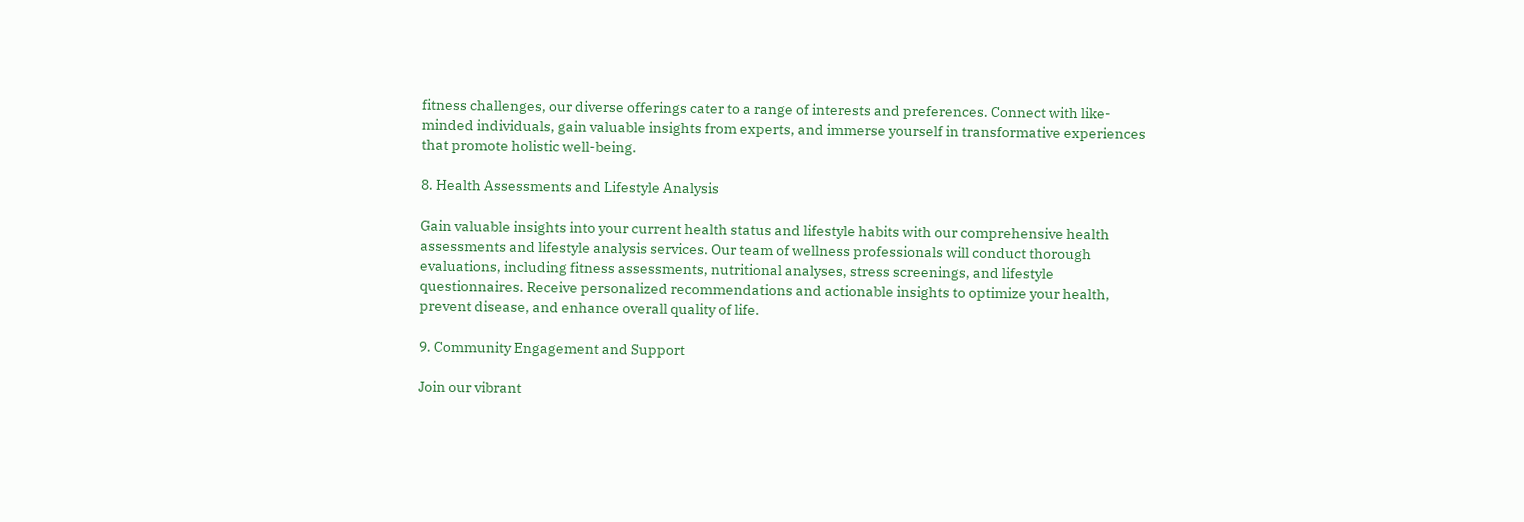fitness challenges, our diverse offerings cater to a range of interests and preferences. Connect with like-minded individuals, gain valuable insights from experts, and immerse yourself in transformative experiences that promote holistic well-being.

8. Health Assessments and Lifestyle Analysis

Gain valuable insights into your current health status and lifestyle habits with our comprehensive health assessments and lifestyle analysis services. Our team of wellness professionals will conduct thorough evaluations, including fitness assessments, nutritional analyses, stress screenings, and lifestyle questionnaires. Receive personalized recommendations and actionable insights to optimize your health, prevent disease, and enhance overall quality of life.

9. Community Engagement and Support

Join our vibrant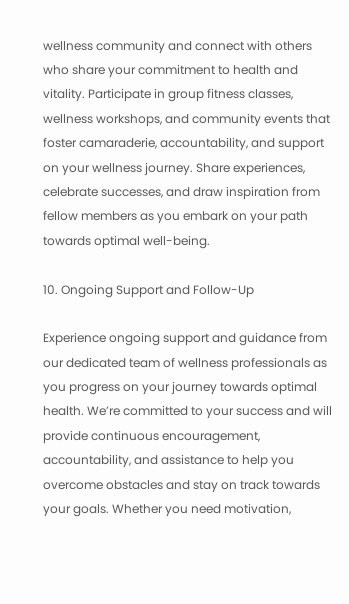wellness community and connect with others who share your commitment to health and vitality. Participate in group fitness classes, wellness workshops, and community events that foster camaraderie, accountability, and support on your wellness journey. Share experiences, celebrate successes, and draw inspiration from fellow members as you embark on your path towards optimal well-being.

10. Ongoing Support and Follow-Up

Experience ongoing support and guidance from our dedicated team of wellness professionals as you progress on your journey towards optimal health. We’re committed to your success and will provide continuous encouragement, accountability, and assistance to help you overcome obstacles and stay on track towards your goals. Whether you need motivation,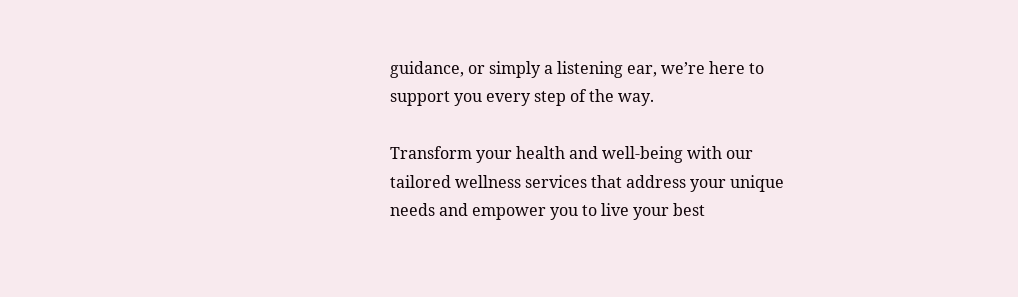guidance, or simply a listening ear, we’re here to support you every step of the way.

Transform your health and well-being with our tailored wellness services that address your unique needs and empower you to live your best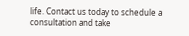life. Contact us today to schedule a consultation and take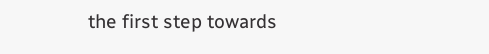the first step towards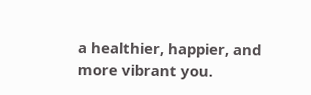a healthier, happier, and more vibrant you.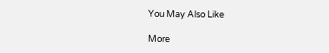You May Also Like

More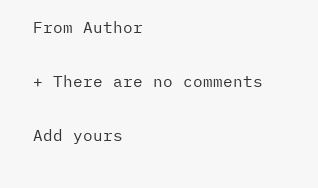From Author

+ There are no comments

Add yours